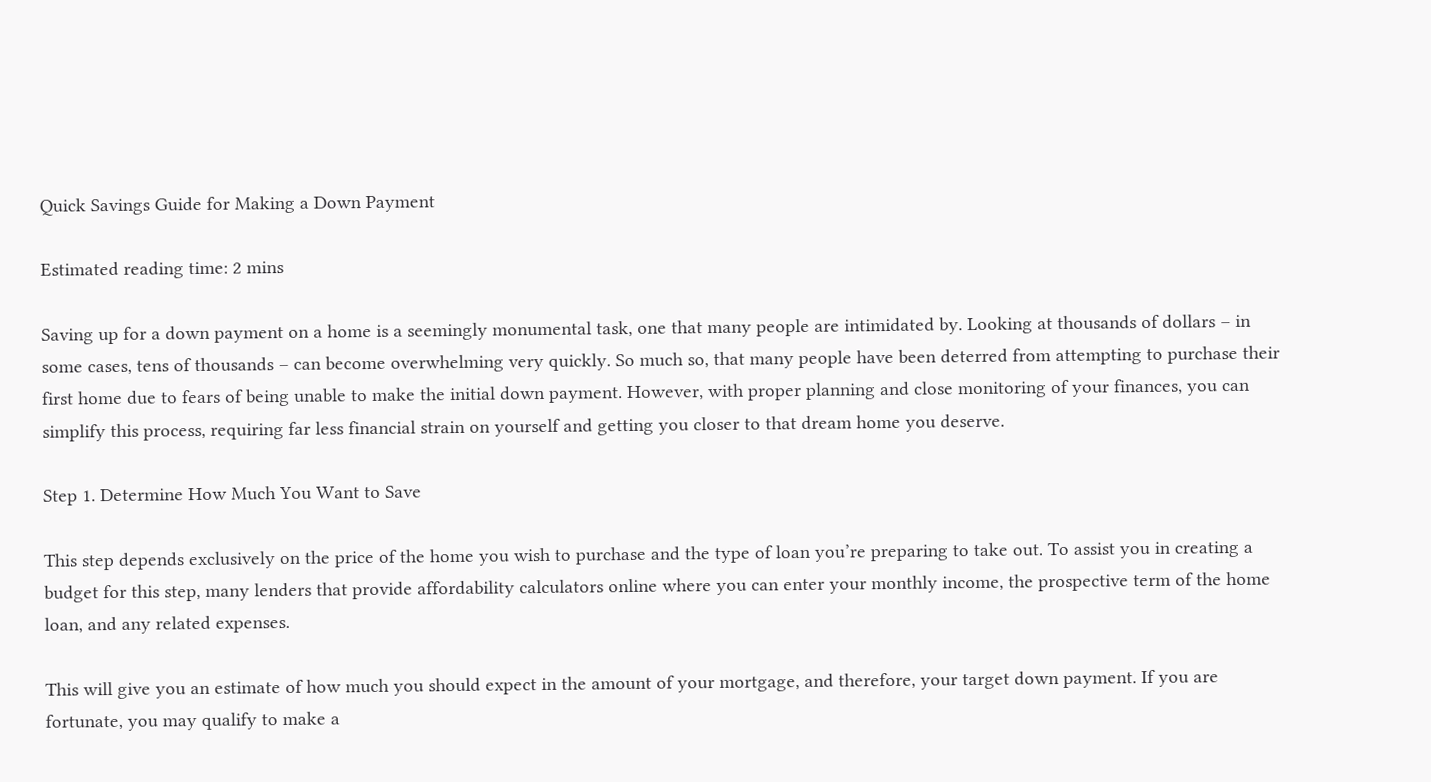Quick Savings Guide for Making a Down Payment

Estimated reading time: 2 mins

Saving up for a down payment on a home is a seemingly monumental task, one that many people are intimidated by. Looking at thousands of dollars – in some cases, tens of thousands – can become overwhelming very quickly. So much so, that many people have been deterred from attempting to purchase their first home due to fears of being unable to make the initial down payment. However, with proper planning and close monitoring of your finances, you can simplify this process, requiring far less financial strain on yourself and getting you closer to that dream home you deserve.

Step 1. Determine How Much You Want to Save

This step depends exclusively on the price of the home you wish to purchase and the type of loan you’re preparing to take out. To assist you in creating a budget for this step, many lenders that provide affordability calculators online where you can enter your monthly income, the prospective term of the home loan, and any related expenses.

This will give you an estimate of how much you should expect in the amount of your mortgage, and therefore, your target down payment. If you are fortunate, you may qualify to make a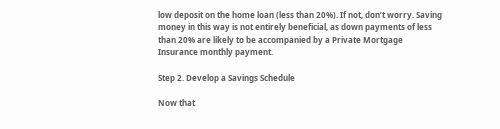low deposit on the home loan (less than 20%). If not, don’t worry. Saving money in this way is not entirely beneficial, as down payments of less than 20% are likely to be accompanied by a Private Mortgage Insurance monthly payment.

Step 2. Develop a Savings Schedule

Now that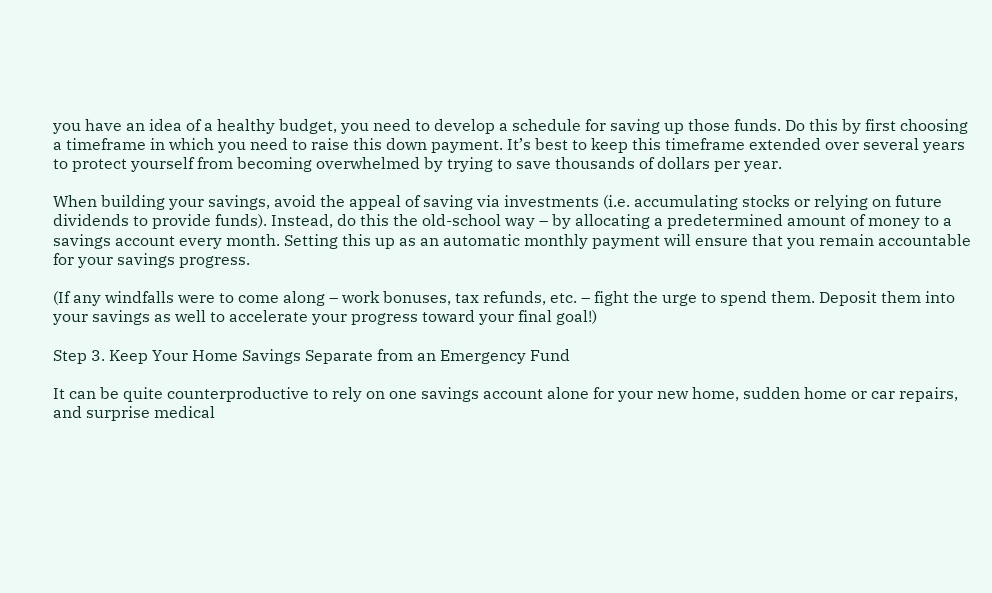you have an idea of a healthy budget, you need to develop a schedule for saving up those funds. Do this by first choosing a timeframe in which you need to raise this down payment. It’s best to keep this timeframe extended over several years to protect yourself from becoming overwhelmed by trying to save thousands of dollars per year.

When building your savings, avoid the appeal of saving via investments (i.e. accumulating stocks or relying on future dividends to provide funds). Instead, do this the old-school way – by allocating a predetermined amount of money to a savings account every month. Setting this up as an automatic monthly payment will ensure that you remain accountable for your savings progress.

(If any windfalls were to come along – work bonuses, tax refunds, etc. – fight the urge to spend them. Deposit them into your savings as well to accelerate your progress toward your final goal!)

Step 3. Keep Your Home Savings Separate from an Emergency Fund

It can be quite counterproductive to rely on one savings account alone for your new home, sudden home or car repairs, and surprise medical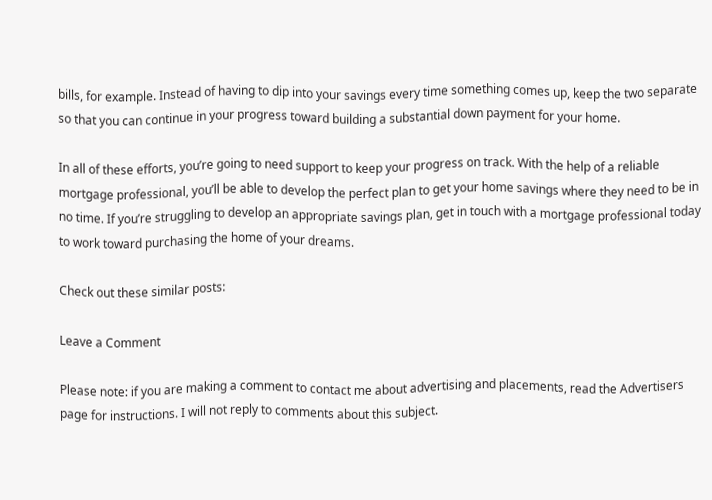bills, for example. Instead of having to dip into your savings every time something comes up, keep the two separate so that you can continue in your progress toward building a substantial down payment for your home.

In all of these efforts, you’re going to need support to keep your progress on track. With the help of a reliable mortgage professional, you’ll be able to develop the perfect plan to get your home savings where they need to be in no time. If you’re struggling to develop an appropriate savings plan, get in touch with a mortgage professional today to work toward purchasing the home of your dreams.

Check out these similar posts:

Leave a Comment

Please note: if you are making a comment to contact me about advertising and placements, read the Advertisers page for instructions. I will not reply to comments about this subject.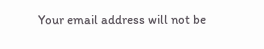Your email address will not be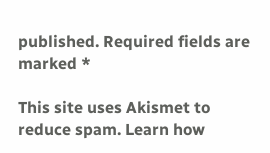published. Required fields are marked *

This site uses Akismet to reduce spam. Learn how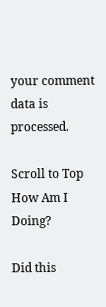your comment data is processed.

Scroll to Top
How Am I Doing?

Did this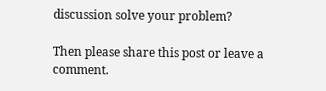discussion solve your problem?

Then please share this post or leave a comment.